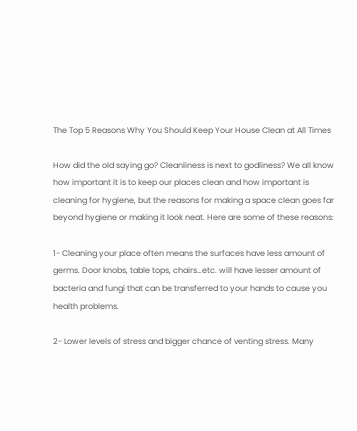The Top 5 Reasons Why You Should Keep Your House Clean at All Times

How did the old saying go? Cleanliness is next to godliness? We all know how important it is to keep our places clean and how important is cleaning for hygiene, but the reasons for making a space clean goes far beyond hygiene or making it look neat. Here are some of these reasons:

1- Cleaning your place often means the surfaces have less amount of germs. Door knobs, table tops, chairs…etc. will have lesser amount of bacteria and fungi that can be transferred to your hands to cause you health problems.

2- Lower levels of stress and bigger chance of venting stress. Many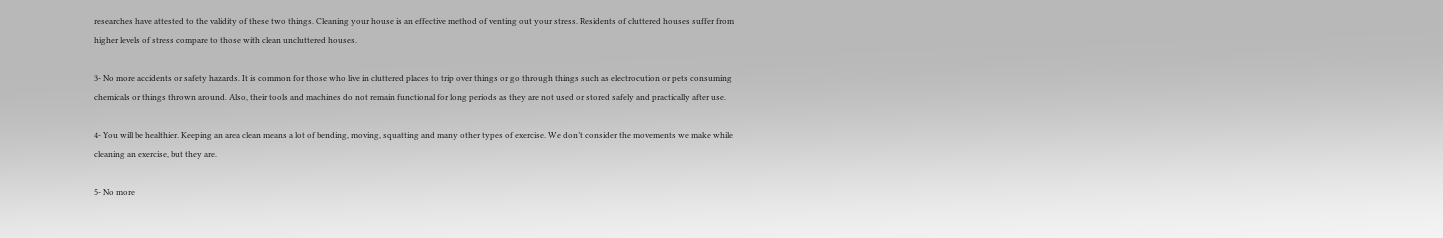researches have attested to the validity of these two things. Cleaning your house is an effective method of venting out your stress. Residents of cluttered houses suffer from higher levels of stress compare to those with clean uncluttered houses.

3- No more accidents or safety hazards. It is common for those who live in cluttered places to trip over things or go through things such as electrocution or pets consuming chemicals or things thrown around. Also, their tools and machines do not remain functional for long periods as they are not used or stored safely and practically after use.

4- You will be healthier. Keeping an area clean means a lot of bending, moving, squatting and many other types of exercise. We don’t consider the movements we make while cleaning an exercise, but they are.

5- No more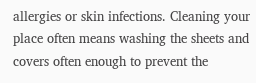allergies or skin infections. Cleaning your place often means washing the sheets and covers often enough to prevent the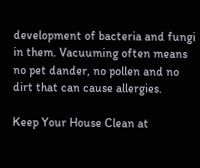development of bacteria and fungi in them. Vacuuming often means no pet dander, no pollen and no dirt that can cause allergies.

Keep Your House Clean at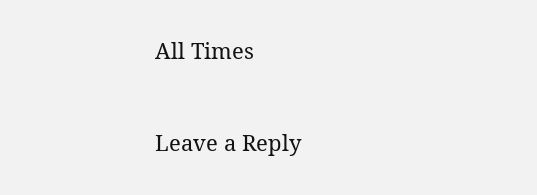All Times


Leave a Reply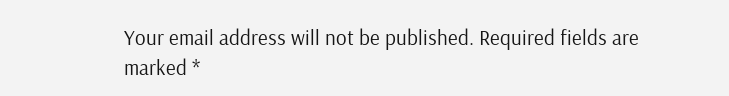Your email address will not be published. Required fields are marked *